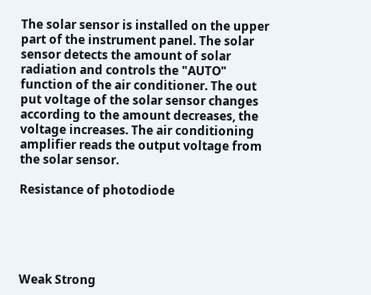The solar sensor is installed on the upper part of the instrument panel. The solar sensor detects the amount of solar radiation and controls the "AUTO" function of the air conditioner. The out put voltage of the solar sensor changes according to the amount decreases, the voltage increases. The air conditioning amplifier reads the output voltage from the solar sensor.

Resistance of photodiode





Weak Strong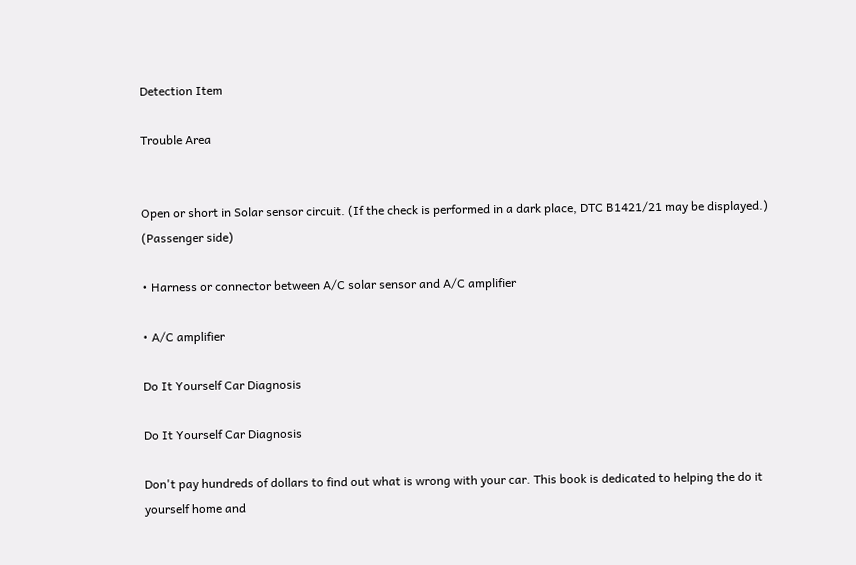Detection Item

Trouble Area


Open or short in Solar sensor circuit. (If the check is performed in a dark place, DTC B1421/21 may be displayed.) (Passenger side)

• Harness or connector between A/C solar sensor and A/C amplifier

• A/C amplifier

Do It Yourself Car Diagnosis

Do It Yourself Car Diagnosis

Don't pay hundreds of dollars to find out what is wrong with your car. This book is dedicated to helping the do it yourself home and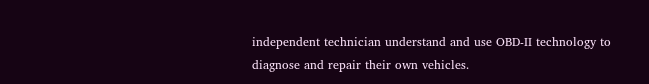independent technician understand and use OBD-II technology to diagnose and repair their own vehicles.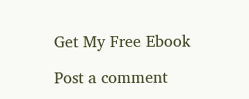Get My Free Ebook

Post a comment